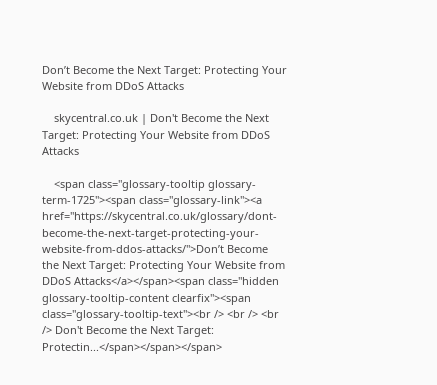Don’t Become the Next Target: Protecting Your Website from DDoS Attacks

    skycentral.co.uk | Don't Become the Next Target: Protecting Your Website from DDoS Attacks

    <span class="glossary-tooltip glossary-term-1725"><span class="glossary-link"><a href="https://skycentral.co.uk/glossary/dont-become-the-next-target-protecting-your-website-from-ddos-attacks/">Don’t Become the Next Target: Protecting Your Website from DDoS Attacks</a></span><span class="hidden glossary-tooltip-content clearfix"><span class="glossary-tooltip-text"><br /> <br /> <br /> Don't Become the Next Target: Protectin...</span></span></span>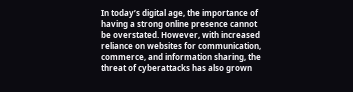In today’s digital age, the importance of having a strong online presence cannot be overstated. However, with increased reliance on websites for communication, commerce, and information sharing, the threat of cyberattacks has also grown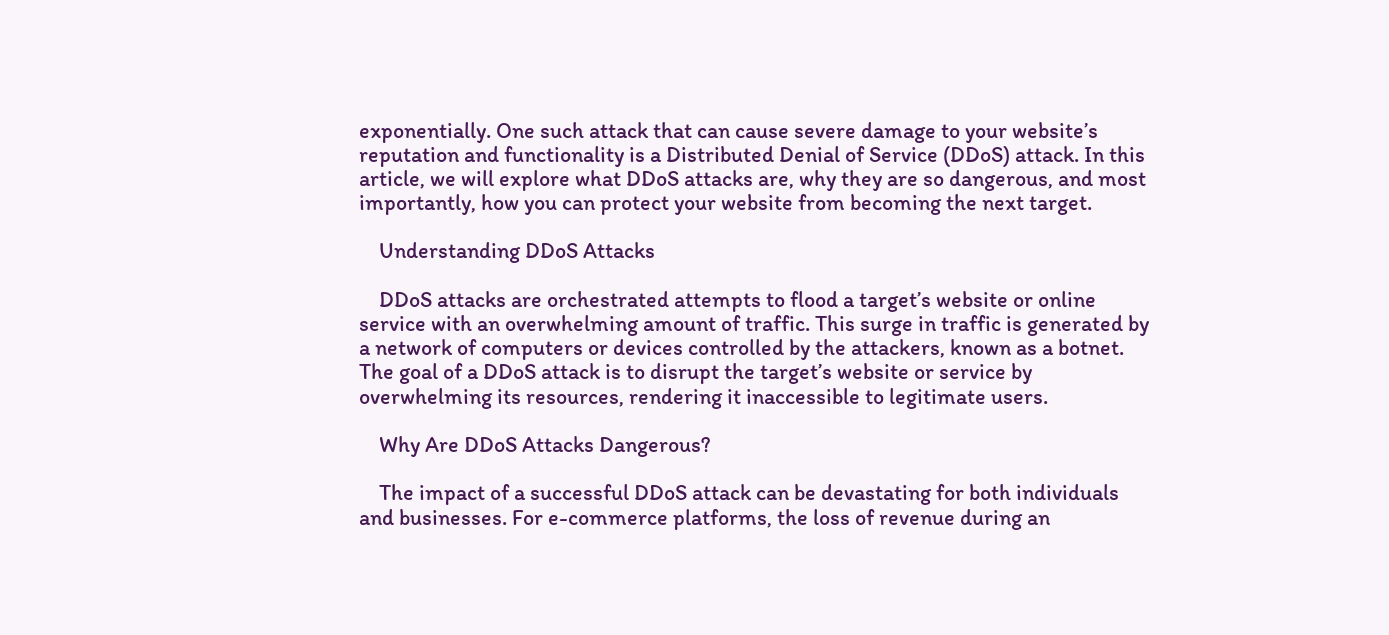exponentially. One such attack that can cause severe damage to your website’s reputation and functionality is a Distributed Denial of Service (DDoS) attack. In this article, we will explore what DDoS attacks are, why they are so dangerous, and most importantly, how you can protect your website from becoming the next target.

    Understanding DDoS Attacks

    DDoS attacks are orchestrated attempts to flood a target’s website or online service with an overwhelming amount of traffic. This surge in traffic is generated by a network of computers or devices controlled by the attackers, known as a botnet. The goal of a DDoS attack is to disrupt the target’s website or service by overwhelming its resources, rendering it inaccessible to legitimate users.

    Why Are DDoS Attacks Dangerous?

    The impact of a successful DDoS attack can be devastating for both individuals and businesses. For e-commerce platforms, the loss of revenue during an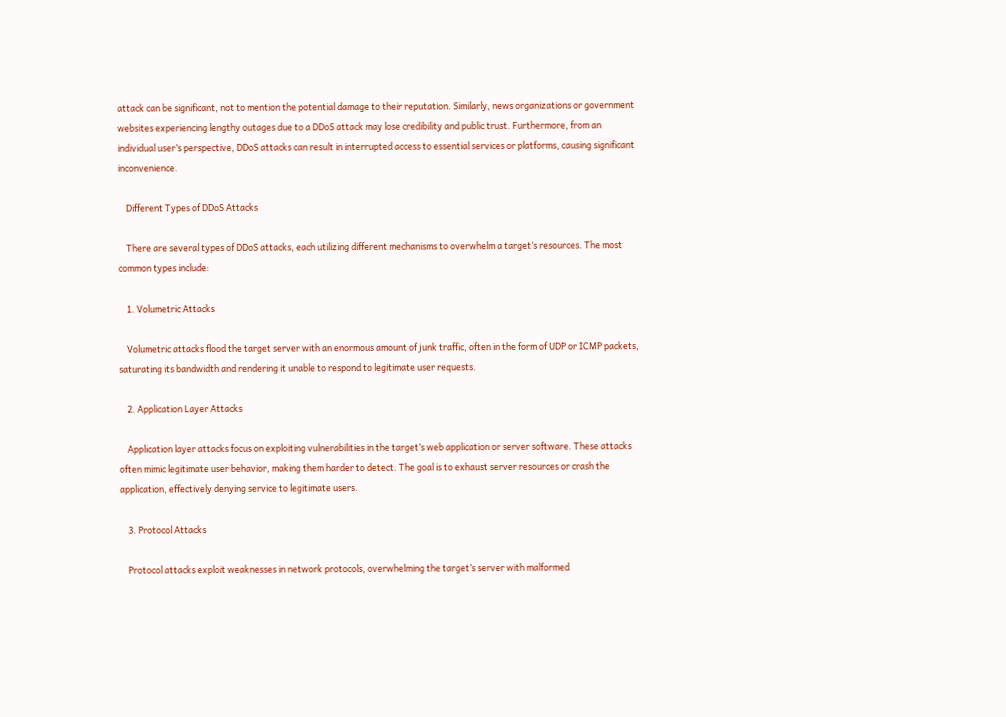attack can be significant, not to mention the potential damage to their reputation. Similarly, news organizations or government websites experiencing lengthy outages due to a DDoS attack may lose credibility and public trust. Furthermore, from an individual user’s perspective, DDoS attacks can result in interrupted access to essential services or platforms, causing significant inconvenience.

    Different Types of DDoS Attacks

    There are several types of DDoS attacks, each utilizing different mechanisms to overwhelm a target’s resources. The most common types include:

    1. Volumetric Attacks

    Volumetric attacks flood the target server with an enormous amount of junk traffic, often in the form of UDP or ICMP packets, saturating its bandwidth and rendering it unable to respond to legitimate user requests.

    2. Application Layer Attacks

    Application layer attacks focus on exploiting vulnerabilities in the target’s web application or server software. These attacks often mimic legitimate user behavior, making them harder to detect. The goal is to exhaust server resources or crash the application, effectively denying service to legitimate users.

    3. Protocol Attacks

    Protocol attacks exploit weaknesses in network protocols, overwhelming the target’s server with malformed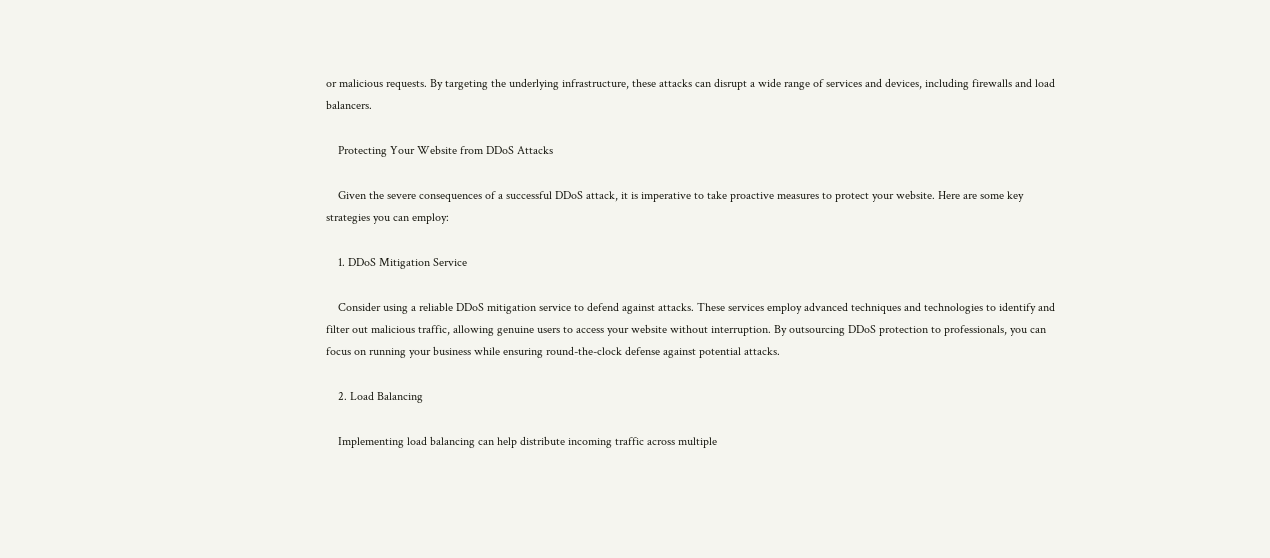or malicious requests. By targeting the underlying infrastructure, these attacks can disrupt a wide range of services and devices, including firewalls and load balancers.

    Protecting Your Website from DDoS Attacks

    Given the severe consequences of a successful DDoS attack, it is imperative to take proactive measures to protect your website. Here are some key strategies you can employ:

    1. DDoS Mitigation Service

    Consider using a reliable DDoS mitigation service to defend against attacks. These services employ advanced techniques and technologies to identify and filter out malicious traffic, allowing genuine users to access your website without interruption. By outsourcing DDoS protection to professionals, you can focus on running your business while ensuring round-the-clock defense against potential attacks.

    2. Load Balancing

    Implementing load balancing can help distribute incoming traffic across multiple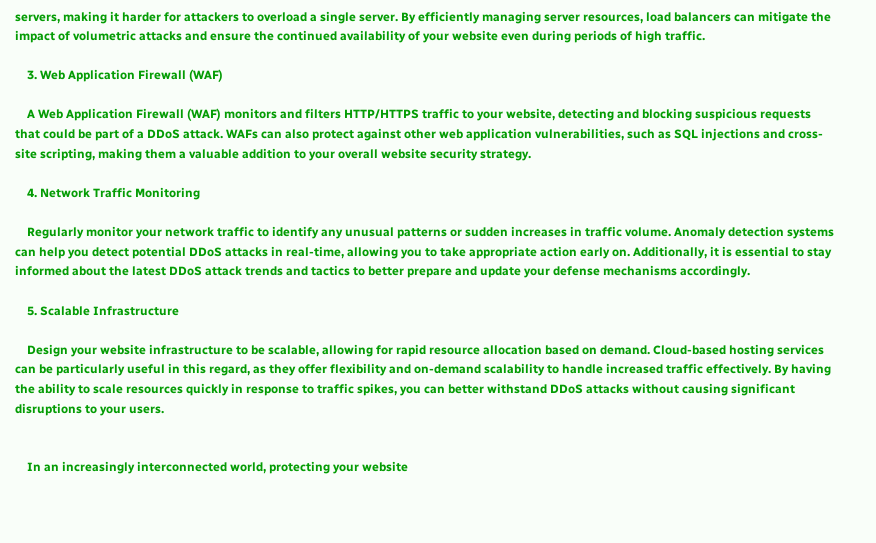servers, making it harder for attackers to overload a single server. By efficiently managing server resources, load balancers can mitigate the impact of volumetric attacks and ensure the continued availability of your website even during periods of high traffic.

    3. Web Application Firewall (WAF)

    A Web Application Firewall (WAF) monitors and filters HTTP/HTTPS traffic to your website, detecting and blocking suspicious requests that could be part of a DDoS attack. WAFs can also protect against other web application vulnerabilities, such as SQL injections and cross-site scripting, making them a valuable addition to your overall website security strategy.

    4. Network Traffic Monitoring

    Regularly monitor your network traffic to identify any unusual patterns or sudden increases in traffic volume. Anomaly detection systems can help you detect potential DDoS attacks in real-time, allowing you to take appropriate action early on. Additionally, it is essential to stay informed about the latest DDoS attack trends and tactics to better prepare and update your defense mechanisms accordingly.

    5. Scalable Infrastructure

    Design your website infrastructure to be scalable, allowing for rapid resource allocation based on demand. Cloud-based hosting services can be particularly useful in this regard, as they offer flexibility and on-demand scalability to handle increased traffic effectively. By having the ability to scale resources quickly in response to traffic spikes, you can better withstand DDoS attacks without causing significant disruptions to your users.


    In an increasingly interconnected world, protecting your website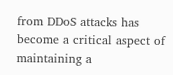from DDoS attacks has become a critical aspect of maintaining a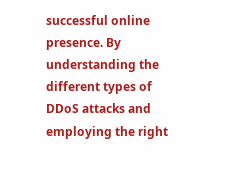successful online presence. By understanding the different types of DDoS attacks and employing the right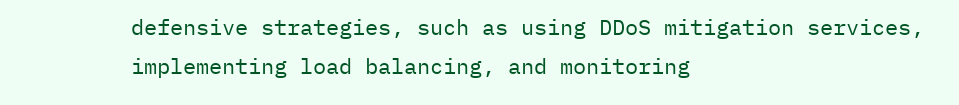defensive strategies, such as using DDoS mitigation services, implementing load balancing, and monitoring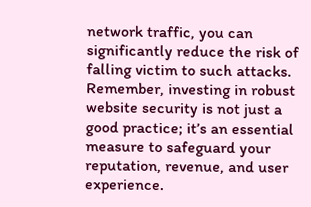network traffic, you can significantly reduce the risk of falling victim to such attacks. Remember, investing in robust website security is not just a good practice; it’s an essential measure to safeguard your reputation, revenue, and user experience.